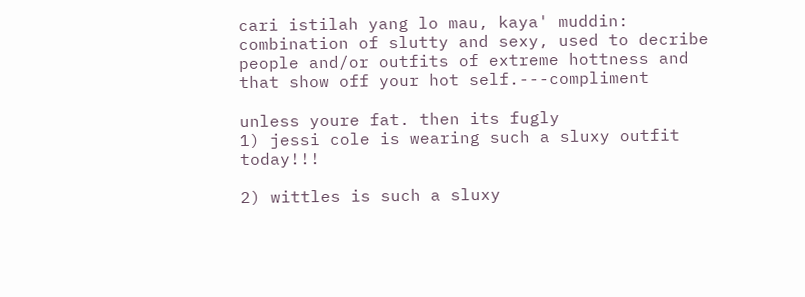cari istilah yang lo mau, kaya' muddin:
combination of slutty and sexy, used to decribe people and/or outfits of extreme hottness and that show off your hot self.---compliment

unless youre fat. then its fugly
1) jessi cole is wearing such a sluxy outfit today!!!

2) wittles is such a sluxy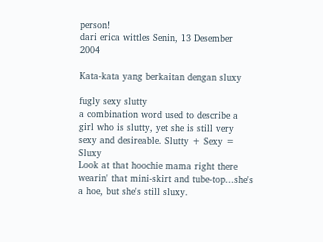person!
dari erica wittles Senin, 13 Desember 2004

Kata-kata yang berkaitan dengan sluxy

fugly sexy slutty
a combination word used to describe a girl who is slutty, yet she is still very sexy and desireable. Slutty + Sexy = Sluxy
Look at that hoochie mama right there wearin' that mini-skirt and tube-top...she's a hoe, but she's still sluxy.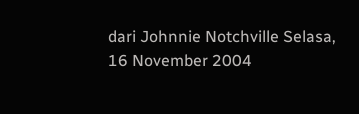dari Johnnie Notchville Selasa, 16 November 2004